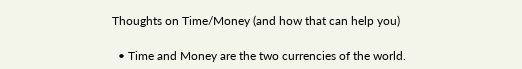Thoughts on Time/Money (and how that can help you)

  • Time and Money are the two currencies of the world.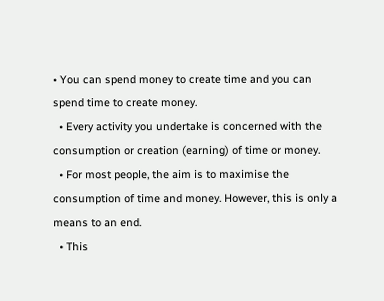• You can spend money to create time and you can spend time to create money.
  • Every activity you undertake is concerned with the consumption or creation (earning) of time or money.
  • For most people, the aim is to maximise the consumption of time and money. However, this is only a means to an end.
  • This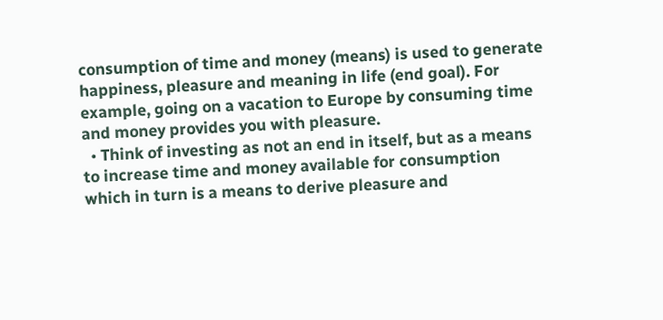consumption of time and money (means) is used to generate happiness, pleasure and meaning in life (end goal). For example, going on a vacation to Europe by consuming time and money provides you with pleasure.
  • Think of investing as not an end in itself, but as a means to increase time and money available for consumption which in turn is a means to derive pleasure and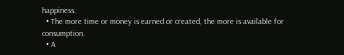happiness.
  • The more time or money is earned or created, the more is available for consumption.
  • A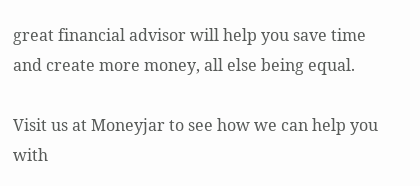great financial advisor will help you save time and create more money, all else being equal.

Visit us at Moneyjar to see how we can help you with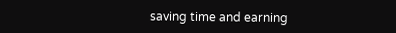saving time and earning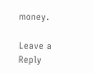money.

Leave a Reply